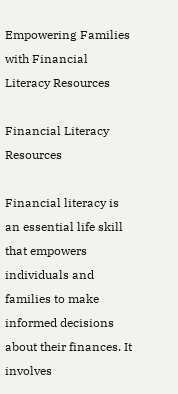Empowering Families with Financial Literacy Resources

Financial Literacy Resources

Financial literacy is an essential life skill that empowers individuals and families to make informed decisions about their finances. It involves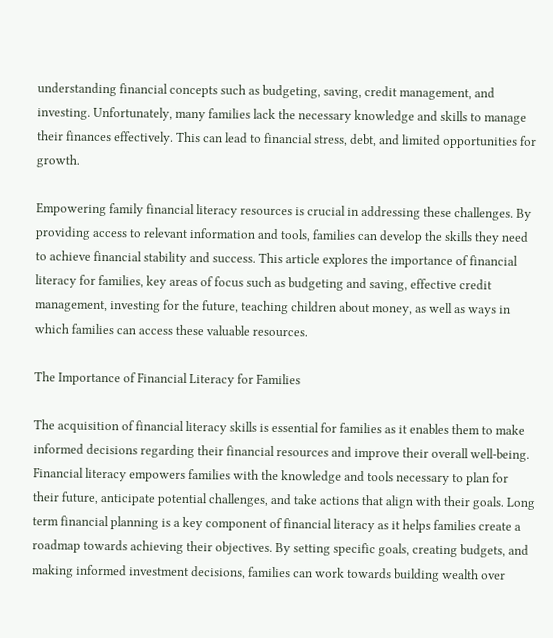understanding financial concepts such as budgeting, saving, credit management, and investing. Unfortunately, many families lack the necessary knowledge and skills to manage their finances effectively. This can lead to financial stress, debt, and limited opportunities for growth.

Empowering family financial literacy resources is crucial in addressing these challenges. By providing access to relevant information and tools, families can develop the skills they need to achieve financial stability and success. This article explores the importance of financial literacy for families, key areas of focus such as budgeting and saving, effective credit management, investing for the future, teaching children about money, as well as ways in which families can access these valuable resources.

The Importance of Financial Literacy for Families

The acquisition of financial literacy skills is essential for families as it enables them to make informed decisions regarding their financial resources and improve their overall well-being. Financial literacy empowers families with the knowledge and tools necessary to plan for their future, anticipate potential challenges, and take actions that align with their goals. Long term financial planning is a key component of financial literacy as it helps families create a roadmap towards achieving their objectives. By setting specific goals, creating budgets, and making informed investment decisions, families can work towards building wealth over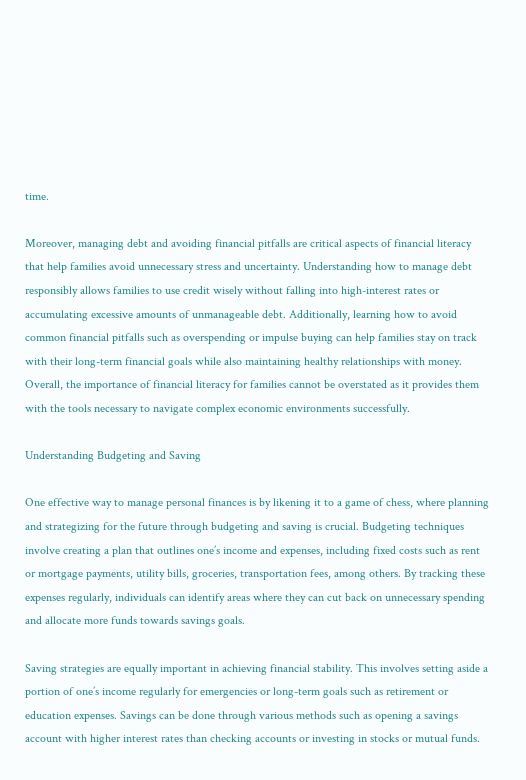time.

Moreover, managing debt and avoiding financial pitfalls are critical aspects of financial literacy that help families avoid unnecessary stress and uncertainty. Understanding how to manage debt responsibly allows families to use credit wisely without falling into high-interest rates or accumulating excessive amounts of unmanageable debt. Additionally, learning how to avoid common financial pitfalls such as overspending or impulse buying can help families stay on track with their long-term financial goals while also maintaining healthy relationships with money. Overall, the importance of financial literacy for families cannot be overstated as it provides them with the tools necessary to navigate complex economic environments successfully.

Understanding Budgeting and Saving

One effective way to manage personal finances is by likening it to a game of chess, where planning and strategizing for the future through budgeting and saving is crucial. Budgeting techniques involve creating a plan that outlines one’s income and expenses, including fixed costs such as rent or mortgage payments, utility bills, groceries, transportation fees, among others. By tracking these expenses regularly, individuals can identify areas where they can cut back on unnecessary spending and allocate more funds towards savings goals.

Saving strategies are equally important in achieving financial stability. This involves setting aside a portion of one’s income regularly for emergencies or long-term goals such as retirement or education expenses. Savings can be done through various methods such as opening a savings account with higher interest rates than checking accounts or investing in stocks or mutual funds.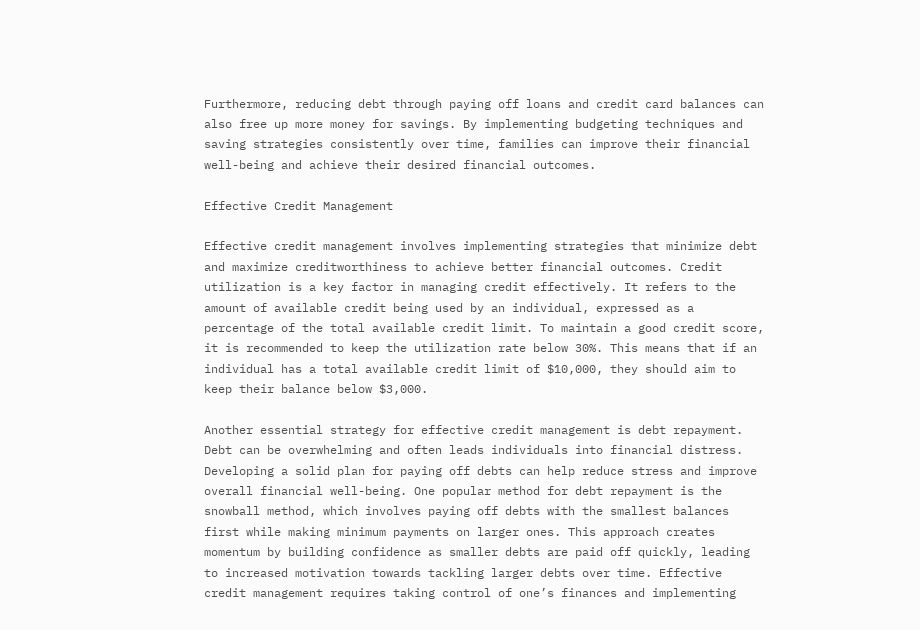Furthermore, reducing debt through paying off loans and credit card balances can also free up more money for savings. By implementing budgeting techniques and saving strategies consistently over time, families can improve their financial well-being and achieve their desired financial outcomes.

Effective Credit Management

Effective credit management involves implementing strategies that minimize debt and maximize creditworthiness to achieve better financial outcomes. Credit utilization is a key factor in managing credit effectively. It refers to the amount of available credit being used by an individual, expressed as a percentage of the total available credit limit. To maintain a good credit score, it is recommended to keep the utilization rate below 30%. This means that if an individual has a total available credit limit of $10,000, they should aim to keep their balance below $3,000.

Another essential strategy for effective credit management is debt repayment. Debt can be overwhelming and often leads individuals into financial distress. Developing a solid plan for paying off debts can help reduce stress and improve overall financial well-being. One popular method for debt repayment is the snowball method, which involves paying off debts with the smallest balances first while making minimum payments on larger ones. This approach creates momentum by building confidence as smaller debts are paid off quickly, leading to increased motivation towards tackling larger debts over time. Effective credit management requires taking control of one’s finances and implementing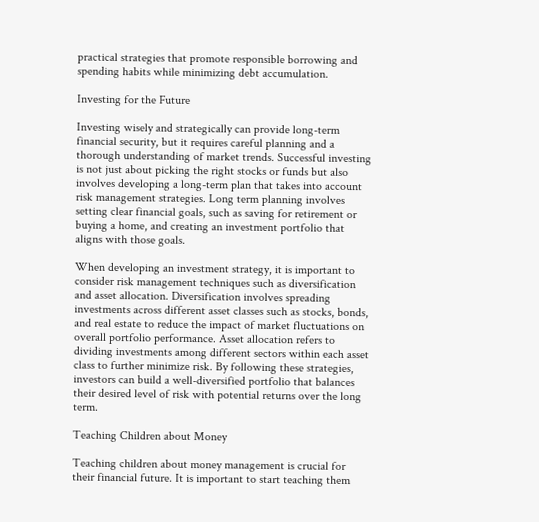practical strategies that promote responsible borrowing and spending habits while minimizing debt accumulation.

Investing for the Future

Investing wisely and strategically can provide long-term financial security, but it requires careful planning and a thorough understanding of market trends. Successful investing is not just about picking the right stocks or funds but also involves developing a long-term plan that takes into account risk management strategies. Long term planning involves setting clear financial goals, such as saving for retirement or buying a home, and creating an investment portfolio that aligns with those goals.

When developing an investment strategy, it is important to consider risk management techniques such as diversification and asset allocation. Diversification involves spreading investments across different asset classes such as stocks, bonds, and real estate to reduce the impact of market fluctuations on overall portfolio performance. Asset allocation refers to dividing investments among different sectors within each asset class to further minimize risk. By following these strategies, investors can build a well-diversified portfolio that balances their desired level of risk with potential returns over the long term.

Teaching Children about Money

Teaching children about money management is crucial for their financial future. It is important to start teaching them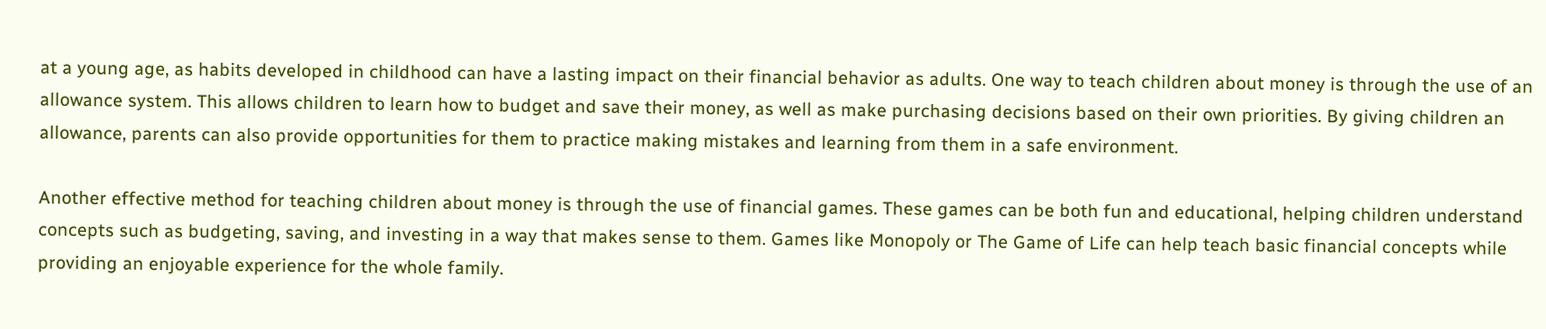at a young age, as habits developed in childhood can have a lasting impact on their financial behavior as adults. One way to teach children about money is through the use of an allowance system. This allows children to learn how to budget and save their money, as well as make purchasing decisions based on their own priorities. By giving children an allowance, parents can also provide opportunities for them to practice making mistakes and learning from them in a safe environment.

Another effective method for teaching children about money is through the use of financial games. These games can be both fun and educational, helping children understand concepts such as budgeting, saving, and investing in a way that makes sense to them. Games like Monopoly or The Game of Life can help teach basic financial concepts while providing an enjoyable experience for the whole family.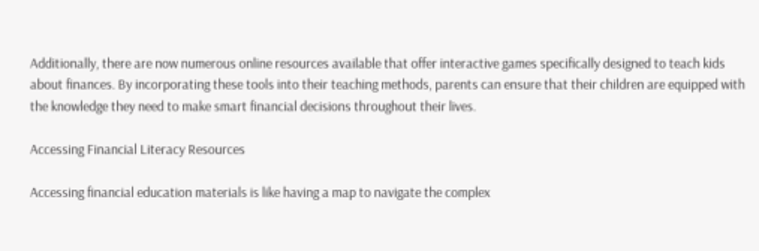Additionally, there are now numerous online resources available that offer interactive games specifically designed to teach kids about finances. By incorporating these tools into their teaching methods, parents can ensure that their children are equipped with the knowledge they need to make smart financial decisions throughout their lives.

Accessing Financial Literacy Resources

Accessing financial education materials is like having a map to navigate the complex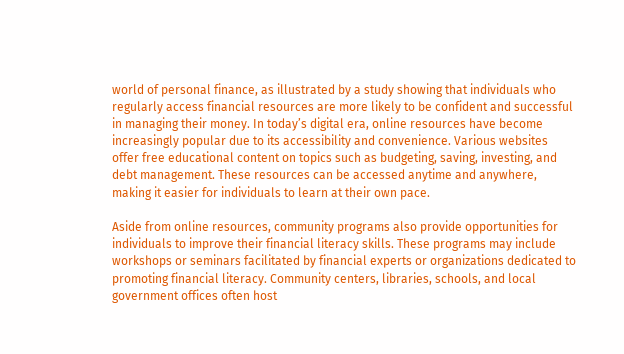world of personal finance, as illustrated by a study showing that individuals who regularly access financial resources are more likely to be confident and successful in managing their money. In today’s digital era, online resources have become increasingly popular due to its accessibility and convenience. Various websites offer free educational content on topics such as budgeting, saving, investing, and debt management. These resources can be accessed anytime and anywhere, making it easier for individuals to learn at their own pace.

Aside from online resources, community programs also provide opportunities for individuals to improve their financial literacy skills. These programs may include workshops or seminars facilitated by financial experts or organizations dedicated to promoting financial literacy. Community centers, libraries, schools, and local government offices often host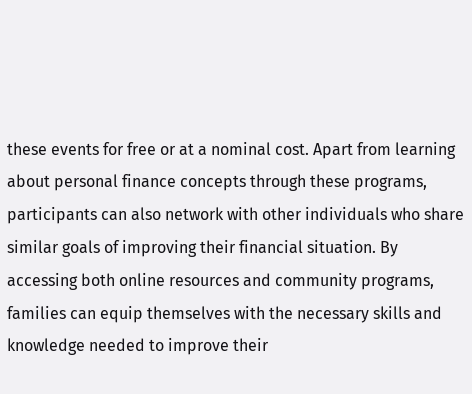these events for free or at a nominal cost. Apart from learning about personal finance concepts through these programs, participants can also network with other individuals who share similar goals of improving their financial situation. By accessing both online resources and community programs, families can equip themselves with the necessary skills and knowledge needed to improve their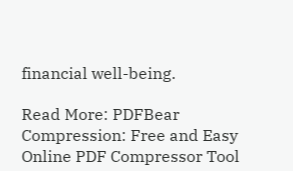financial well-being.

Read More: PDFBear Compression: Free and Easy Online PDF Compressor Tool